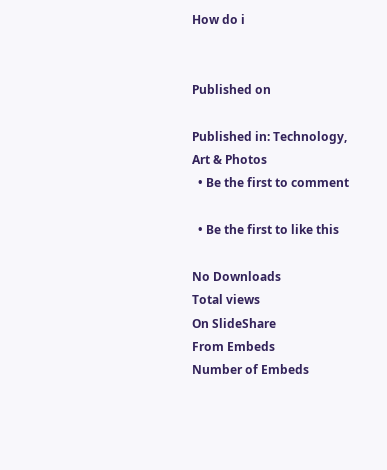How do i


Published on

Published in: Technology, Art & Photos
  • Be the first to comment

  • Be the first to like this

No Downloads
Total views
On SlideShare
From Embeds
Number of Embeds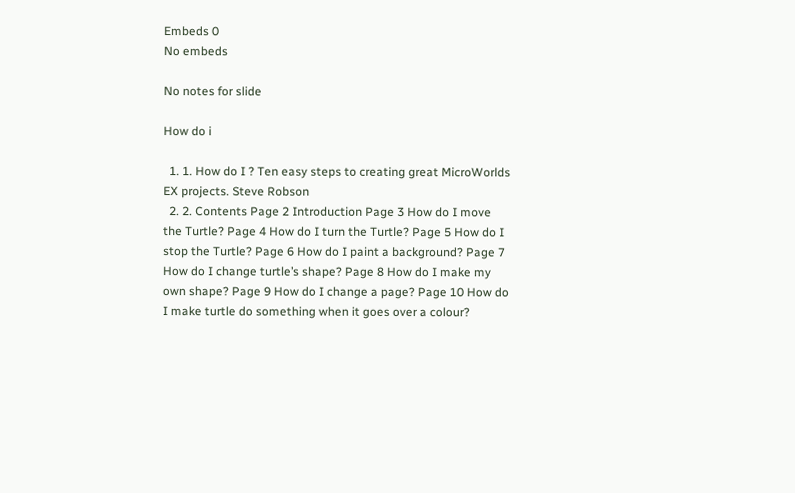Embeds 0
No embeds

No notes for slide

How do i

  1. 1. How do I ? Ten easy steps to creating great MicroWorlds EX projects. Steve Robson
  2. 2. Contents Page 2 Introduction Page 3 How do I move the Turtle? Page 4 How do I turn the Turtle? Page 5 How do I stop the Turtle? Page 6 How do I paint a background? Page 7 How do I change turtle’s shape? Page 8 How do I make my own shape? Page 9 How do I change a page? Page 10 How do I make turtle do something when it goes over a colour?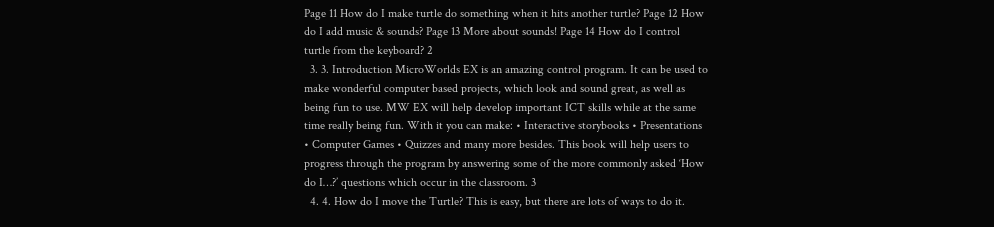Page 11 How do I make turtle do something when it hits another turtle? Page 12 How do I add music & sounds? Page 13 More about sounds! Page 14 How do I control turtle from the keyboard? 2
  3. 3. Introduction MicroWorlds EX is an amazing control program. It can be used to make wonderful computer based projects, which look and sound great, as well as being fun to use. MW EX will help develop important ICT skills while at the same time really being fun. With it you can make: • Interactive storybooks • Presentations • Computer Games • Quizzes and many more besides. This book will help users to progress through the program by answering some of the more commonly asked ‘How do I…?’ questions which occur in the classroom. 3
  4. 4. How do I move the Turtle? This is easy, but there are lots of ways to do it.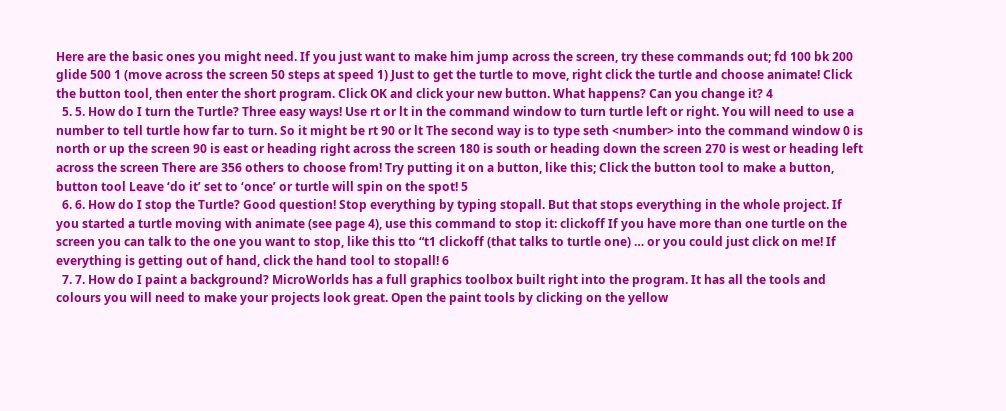Here are the basic ones you might need. If you just want to make him jump across the screen, try these commands out; fd 100 bk 200 glide 500 1 (move across the screen 50 steps at speed 1) Just to get the turtle to move, right click the turtle and choose animate! Click the button tool, then enter the short program. Click OK and click your new button. What happens? Can you change it? 4
  5. 5. How do I turn the Turtle? Three easy ways! Use rt or lt in the command window to turn turtle left or right. You will need to use a number to tell turtle how far to turn. So it might be rt 90 or lt The second way is to type seth <number> into the command window 0 is north or up the screen 90 is east or heading right across the screen 180 is south or heading down the screen 270 is west or heading left across the screen There are 356 others to choose from! Try putting it on a button, like this; Click the button tool to make a button, button tool Leave ‘do it’ set to ‘once’ or turtle will spin on the spot! 5
  6. 6. How do I stop the Turtle? Good question! Stop everything by typing stopall. But that stops everything in the whole project. If you started a turtle moving with animate (see page 4), use this command to stop it: clickoff If you have more than one turtle on the screen you can talk to the one you want to stop, like this tto “t1 clickoff (that talks to turtle one) … or you could just click on me! If everything is getting out of hand, click the hand tool to stopall! 6
  7. 7. How do I paint a background? MicroWorlds has a full graphics toolbox built right into the program. It has all the tools and colours you will need to make your projects look great. Open the paint tools by clicking on the yellow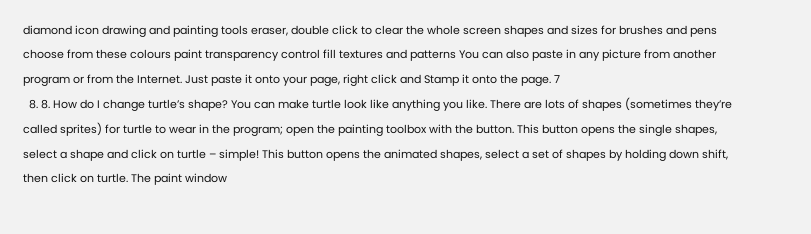diamond icon drawing and painting tools eraser, double click to clear the whole screen shapes and sizes for brushes and pens choose from these colours paint transparency control fill textures and patterns You can also paste in any picture from another program or from the Internet. Just paste it onto your page, right click and Stamp it onto the page. 7
  8. 8. How do I change turtle’s shape? You can make turtle look like anything you like. There are lots of shapes (sometimes they’re called sprites) for turtle to wear in the program; open the painting toolbox with the button. This button opens the single shapes, select a shape and click on turtle – simple! This button opens the animated shapes, select a set of shapes by holding down shift, then click on turtle. The paint window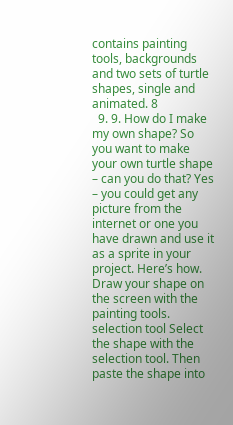contains painting tools, backgrounds and two sets of turtle shapes, single and animated. 8
  9. 9. How do I make my own shape? So you want to make your own turtle shape – can you do that? Yes – you could get any picture from the internet or one you have drawn and use it as a sprite in your project. Here’s how. Draw your shape on the screen with the painting tools. selection tool Select the shape with the selection tool. Then paste the shape into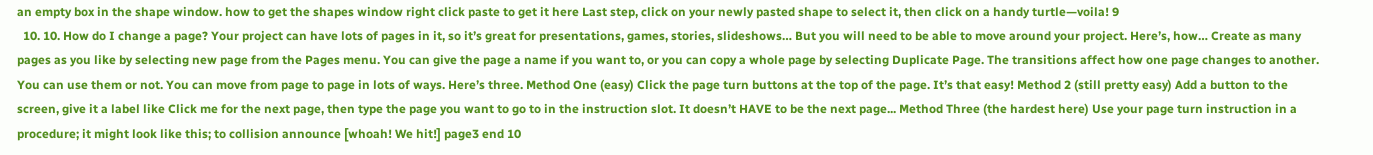an empty box in the shape window. how to get the shapes window right click paste to get it here Last step, click on your newly pasted shape to select it, then click on a handy turtle—voila! 9
  10. 10. How do I change a page? Your project can have lots of pages in it, so it’s great for presentations, games, stories, slideshows… But you will need to be able to move around your project. Here’s, how… Create as many pages as you like by selecting new page from the Pages menu. You can give the page a name if you want to, or you can copy a whole page by selecting Duplicate Page. The transitions affect how one page changes to another. You can use them or not. You can move from page to page in lots of ways. Here’s three. Method One (easy) Click the page turn buttons at the top of the page. It’s that easy! Method 2 (still pretty easy) Add a button to the screen, give it a label like Click me for the next page, then type the page you want to go to in the instruction slot. It doesn’t HAVE to be the next page... Method Three (the hardest here) Use your page turn instruction in a procedure; it might look like this; to collision announce [whoah! We hit!] page3 end 10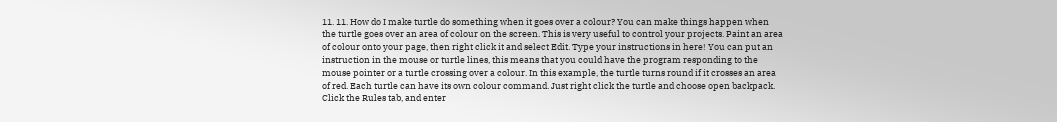11. 11. How do I make turtle do something when it goes over a colour? You can make things happen when the turtle goes over an area of colour on the screen. This is very useful to control your projects. Paint an area of colour onto your page, then right click it and select Edit. Type your instructions in here! You can put an instruction in the mouse or turtle lines, this means that you could have the program responding to the mouse pointer or a turtle crossing over a colour. In this example, the turtle turns round if it crosses an area of red. Each turtle can have its own colour command. Just right click the turtle and choose open backpack. Click the Rules tab, and enter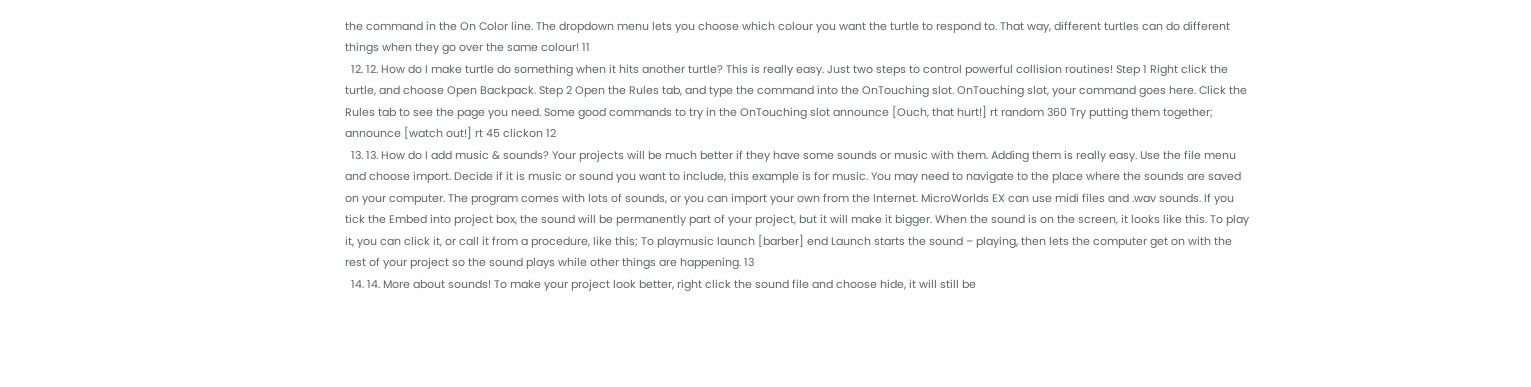the command in the On Color line. The dropdown menu lets you choose which colour you want the turtle to respond to. That way, different turtles can do different things when they go over the same colour! 11
  12. 12. How do I make turtle do something when it hits another turtle? This is really easy. Just two steps to control powerful collision routines! Step 1 Right click the turtle, and choose Open Backpack. Step 2 Open the Rules tab, and type the command into the OnTouching slot. OnTouching slot, your command goes here. Click the Rules tab to see the page you need. Some good commands to try in the OnTouching slot announce [Ouch, that hurt!] rt random 360 Try putting them together; announce [watch out!] rt 45 clickon 12
  13. 13. How do I add music & sounds? Your projects will be much better if they have some sounds or music with them. Adding them is really easy. Use the file menu and choose import. Decide if it is music or sound you want to include, this example is for music. You may need to navigate to the place where the sounds are saved on your computer. The program comes with lots of sounds, or you can import your own from the Internet. MicroWorlds EX can use midi files and .wav sounds. If you tick the Embed into project box, the sound will be permanently part of your project, but it will make it bigger. When the sound is on the screen, it looks like this. To play it, you can click it, or call it from a procedure, like this; To playmusic launch [barber] end Launch starts the sound – playing, then lets the computer get on with the rest of your project so the sound plays while other things are happening. 13
  14. 14. More about sounds! To make your project look better, right click the sound file and choose hide, it will still be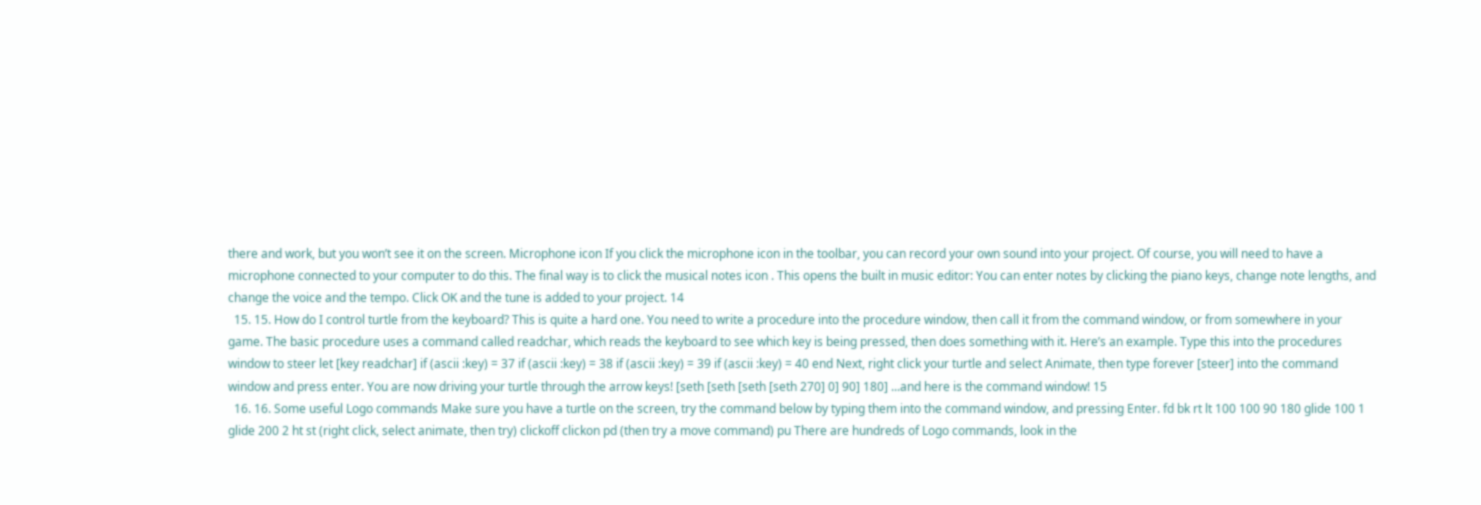there and work, but you won’t see it on the screen. Microphone icon If you click the microphone icon in the toolbar, you can record your own sound into your project. Of course, you will need to have a microphone connected to your computer to do this. The final way is to click the musical notes icon . This opens the built in music editor: You can enter notes by clicking the piano keys, change note lengths, and change the voice and the tempo. Click OK and the tune is added to your project. 14
  15. 15. How do I control turtle from the keyboard? This is quite a hard one. You need to write a procedure into the procedure window, then call it from the command window, or from somewhere in your game. The basic procedure uses a command called readchar, which reads the keyboard to see which key is being pressed, then does something with it. Here’s an example. Type this into the procedures window to steer let [key readchar] if (ascii :key) = 37 if (ascii :key) = 38 if (ascii :key) = 39 if (ascii :key) = 40 end Next, right click your turtle and select Animate, then type forever [steer] into the command window and press enter. You are now driving your turtle through the arrow keys! [seth [seth [seth [seth 270] 0] 90] 180] ...and here is the command window! 15
  16. 16. Some useful Logo commands Make sure you have a turtle on the screen, try the command below by typing them into the command window, and pressing Enter. fd bk rt lt 100 100 90 180 glide 100 1 glide 200 2 ht st (right click, select animate, then try) clickoff clickon pd (then try a move command) pu There are hundreds of Logo commands, look in the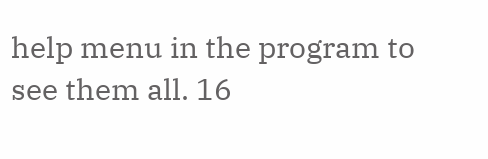help menu in the program to see them all. 16